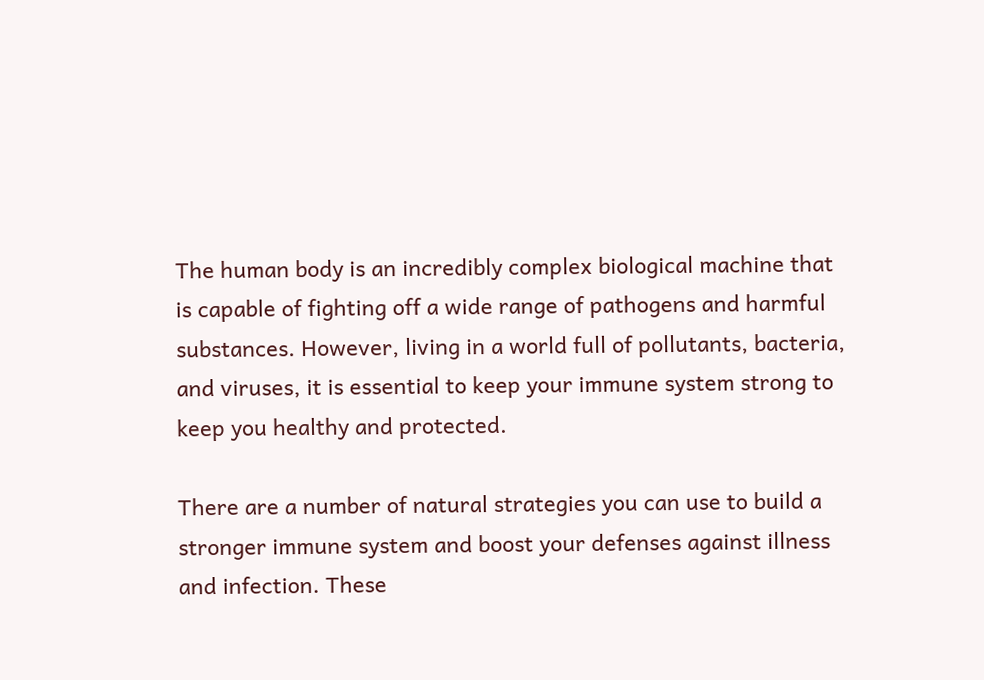The human body is an incredibly complex biological machine that is capable of fighting off a wide range of pathogens and harmful substances. However, living in a world full of pollutants, bacteria, and viruses, it is essential to keep your immune system strong to keep you healthy and protected.

There are a number of natural strategies you can use to build a stronger immune system and boost your defenses against illness and infection. These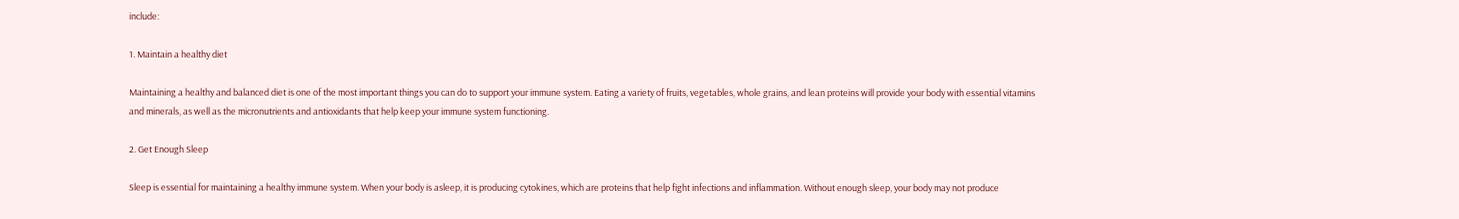include:

1. Maintain a healthy diet

Maintaining a healthy and balanced diet is one of the most important things you can do to support your immune system. Eating a variety of fruits, vegetables, whole grains, and lean proteins will provide your body with essential vitamins and minerals, as well as the micronutrients and antioxidants that help keep your immune system functioning.

2. Get Enough Sleep

Sleep is essential for maintaining a healthy immune system. When your body is asleep, it is producing cytokines, which are proteins that help fight infections and inflammation. Without enough sleep, your body may not produce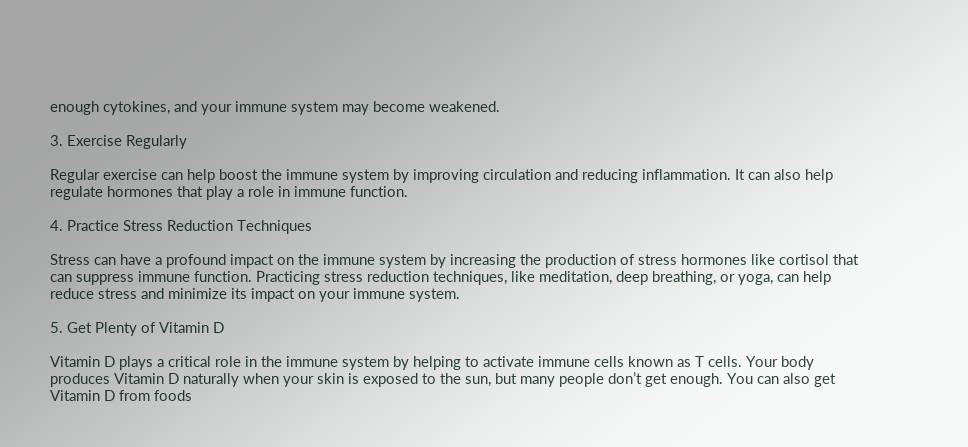enough cytokines, and your immune system may become weakened.

3. Exercise Regularly

Regular exercise can help boost the immune system by improving circulation and reducing inflammation. It can also help regulate hormones that play a role in immune function.

4. Practice Stress Reduction Techniques

Stress can have a profound impact on the immune system by increasing the production of stress hormones like cortisol that can suppress immune function. Practicing stress reduction techniques, like meditation, deep breathing, or yoga, can help reduce stress and minimize its impact on your immune system.

5. Get Plenty of Vitamin D

Vitamin D plays a critical role in the immune system by helping to activate immune cells known as T cells. Your body produces Vitamin D naturally when your skin is exposed to the sun, but many people don’t get enough. You can also get Vitamin D from foods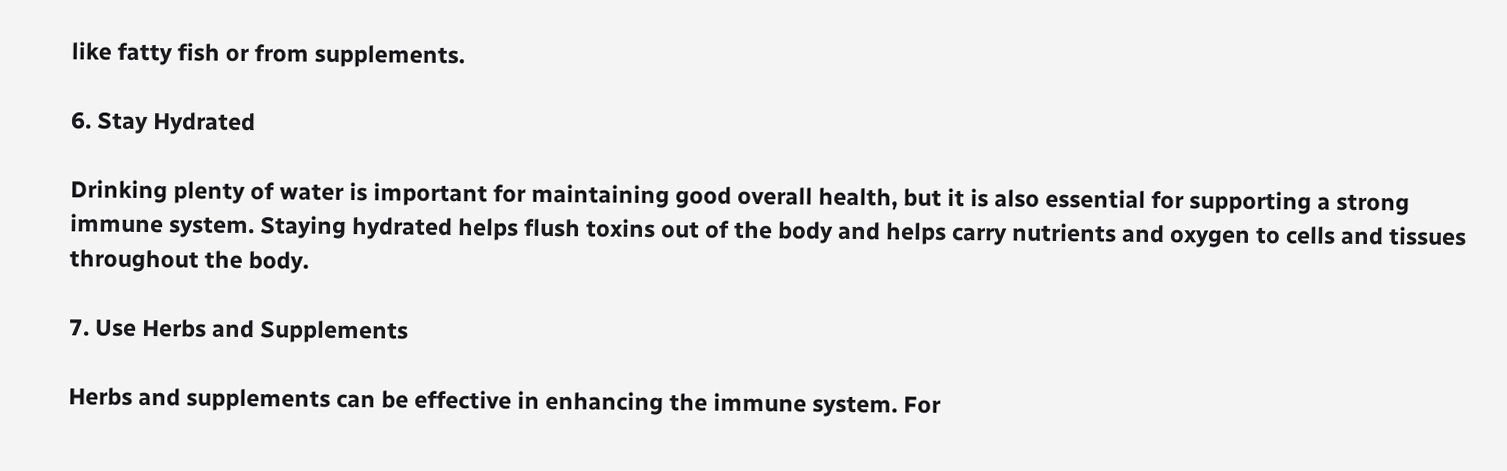like fatty fish or from supplements.

6. Stay Hydrated

Drinking plenty of water is important for maintaining good overall health, but it is also essential for supporting a strong immune system. Staying hydrated helps flush toxins out of the body and helps carry nutrients and oxygen to cells and tissues throughout the body.

7. Use Herbs and Supplements

Herbs and supplements can be effective in enhancing the immune system. For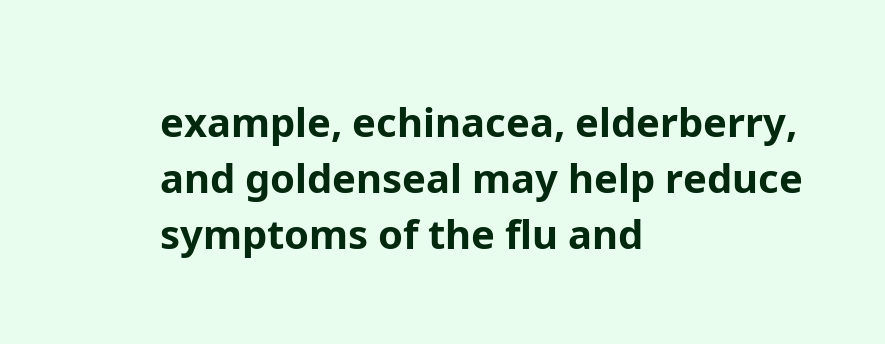example, echinacea, elderberry, and goldenseal may help reduce symptoms of the flu and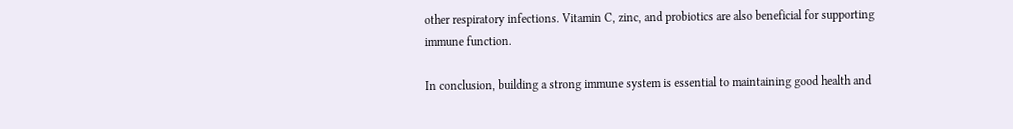other respiratory infections. Vitamin C, zinc, and probiotics are also beneficial for supporting immune function.

In conclusion, building a strong immune system is essential to maintaining good health and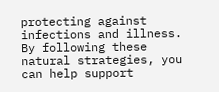protecting against infections and illness. By following these natural strategies, you can help support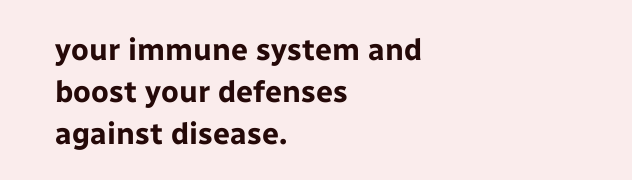your immune system and boost your defenses against disease.